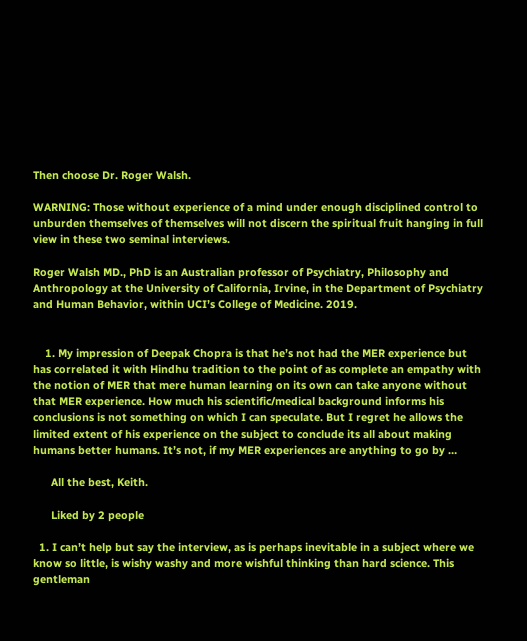Then choose Dr. Roger Walsh.

WARNING: Those without experience of a mind under enough disciplined control to unburden themselves of themselves will not discern the spiritual fruit hanging in full view in these two seminal interviews.

Roger Walsh MD., PhD is an Australian professor of Psychiatry, Philosophy and Anthropology at the University of California, Irvine, in the Department of Psychiatry and Human Behavior, within UCI’s College of Medicine. 2019.


    1. My impression of Deepak Chopra is that he’s not had the MER experience but has correlated it with Hindhu tradition to the point of as complete an empathy with the notion of MER that mere human learning on its own can take anyone without that MER experience. How much his scientific/medical background informs his conclusions is not something on which I can speculate. But I regret he allows the limited extent of his experience on the subject to conclude its all about making humans better humans. It’s not, if my MER experiences are anything to go by …

      All the best, Keith.

      Liked by 2 people

  1. I can’t help but say the interview, as is perhaps inevitable in a subject where we know so little, is wishy washy and more wishful thinking than hard science. This gentleman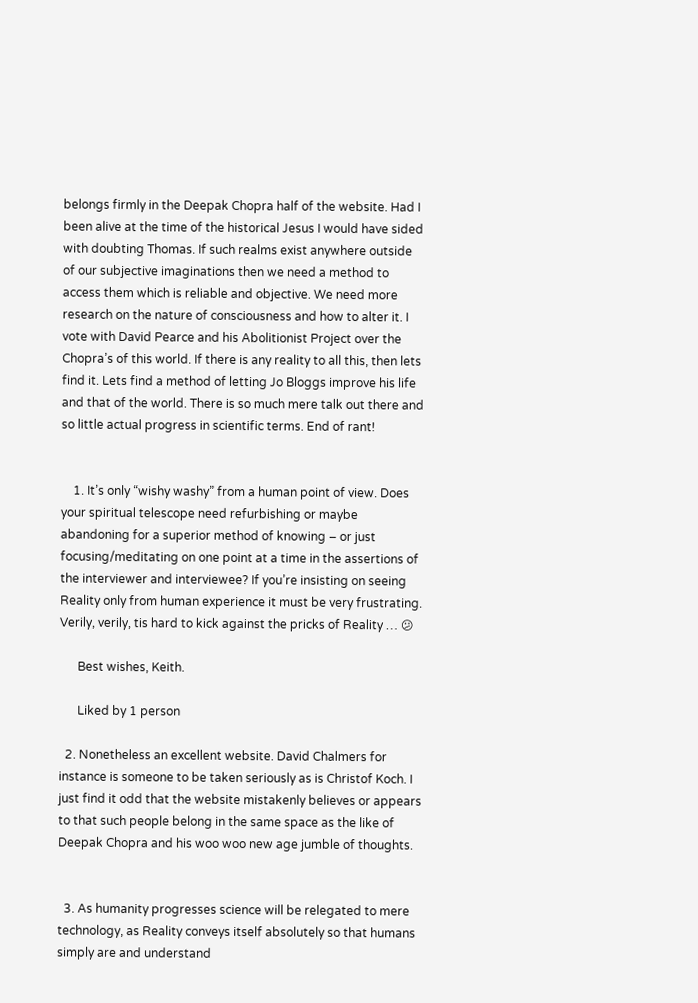belongs firmly in the Deepak Chopra half of the website. Had I been alive at the time of the historical Jesus I would have sided with doubting Thomas. If such realms exist anywhere outside of our subjective imaginations then we need a method to access them which is reliable and objective. We need more research on the nature of consciousness and how to alter it. I vote with David Pearce and his Abolitionist Project over the Chopra’s of this world. If there is any reality to all this, then lets find it. Lets find a method of letting Jo Bloggs improve his life and that of the world. There is so much mere talk out there and so little actual progress in scientific terms. End of rant!


    1. It’s only “wishy washy” from a human point of view. Does your spiritual telescope need refurbishing or maybe abandoning for a superior method of knowing – or just focusing/meditating on one point at a time in the assertions of the interviewer and interviewee? If you’re insisting on seeing Reality only from human experience it must be very frustrating. Verily, verily, tis hard to kick against the pricks of Reality … 😕

      Best wishes, Keith.

      Liked by 1 person

  2. Nonetheless an excellent website. David Chalmers for instance is someone to be taken seriously as is Christof Koch. I just find it odd that the website mistakenly believes or appears to that such people belong in the same space as the like of Deepak Chopra and his woo woo new age jumble of thoughts.


  3. As humanity progresses science will be relegated to mere technology, as Reality conveys itself absolutely so that humans simply are and understand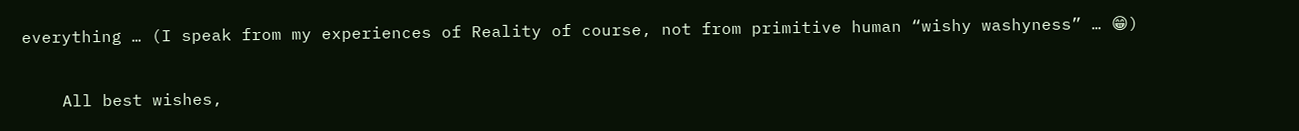everything … (I speak from my experiences of Reality of course, not from primitive human “wishy washyness” … 😁)

    All best wishes,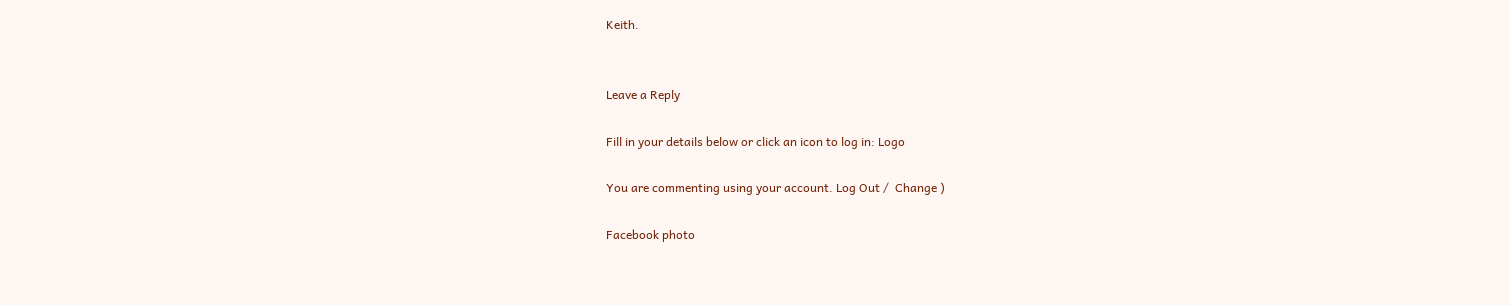Keith.


Leave a Reply

Fill in your details below or click an icon to log in: Logo

You are commenting using your account. Log Out /  Change )

Facebook photo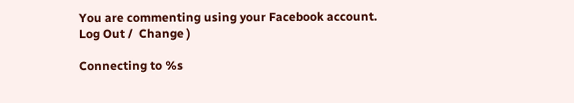You are commenting using your Facebook account. Log Out /  Change )

Connecting to %s